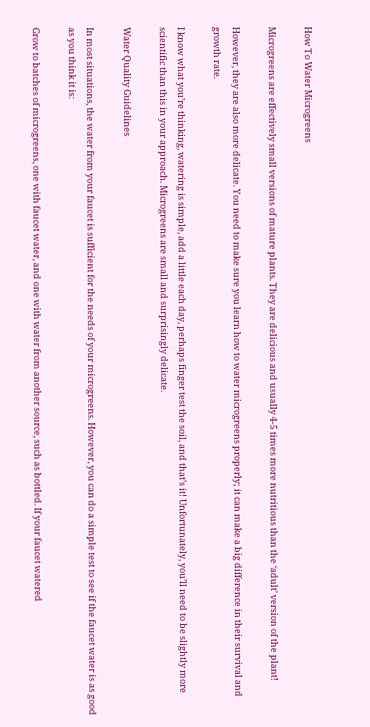How To Water Microgreens

Microgreens are effectively small versions of mature plants. They are delicious and usually 4-5 times more nutritious than the ‘adult’ version of the plant!

However, they are also more delicate. You need to make sure you learn how to water microgreens properly; it can make a big difference in their survival and growth rate.

I know what you’re thinking, watering is simple, add a little each day, perhaps finger test the soil, and that’s it! Unfortunately, you’ll need to be slightly more scientific than this in your approach. Microgreens are small and surprisingly delicate.

Water Quality Guidelines

In most situations, the water from your faucet is sufficient for the needs of your microgreens. However, you can do a simple test to see if the faucet water is as good as you think it is:

Grow to batches of microgreens, one with faucet water, and one with water from another source, such as bottled. If your faucet watered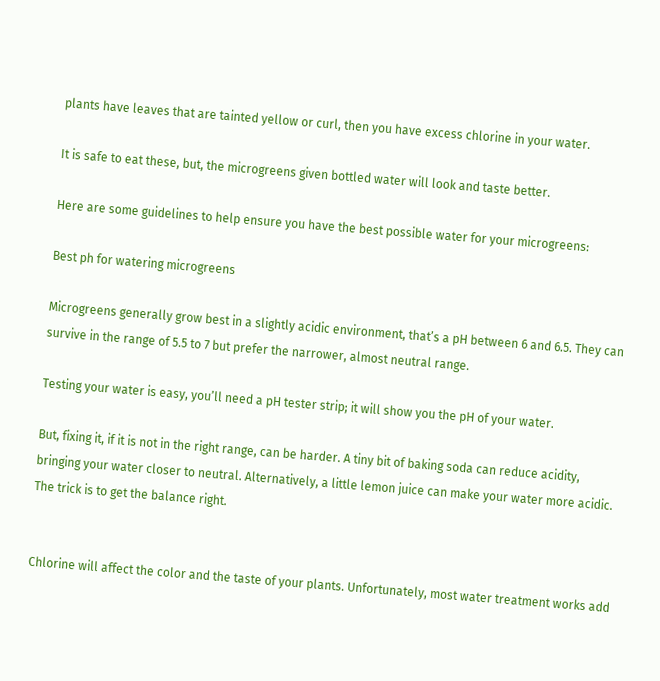plants have leaves that are tainted yellow or curl, then you have excess chlorine in your water.

It is safe to eat these, but, the microgreens given bottled water will look and taste better.

Here are some guidelines to help ensure you have the best possible water for your microgreens:

Best ph for watering microgreens

Microgreens generally grow best in a slightly acidic environment, that’s a pH between 6 and 6.5. They can survive in the range of 5.5 to 7 but prefer the narrower, almost neutral range.

Testing your water is easy, you’ll need a pH tester strip; it will show you the pH of your water.

But, fixing it, if it is not in the right range, can be harder. A tiny bit of baking soda can reduce acidity, bringing your water closer to neutral. Alternatively, a little lemon juice can make your water more acidic. The trick is to get the balance right.


Chlorine will affect the color and the taste of your plants. Unfortunately, most water treatment works add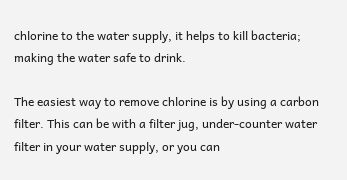chlorine to the water supply, it helps to kill bacteria; making the water safe to drink.

The easiest way to remove chlorine is by using a carbon filter. This can be with a filter jug, under-counter water filter in your water supply, or you can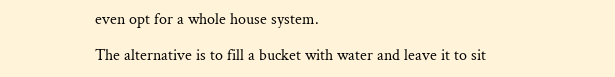even opt for a whole house system.

The alternative is to fill a bucket with water and leave it to sit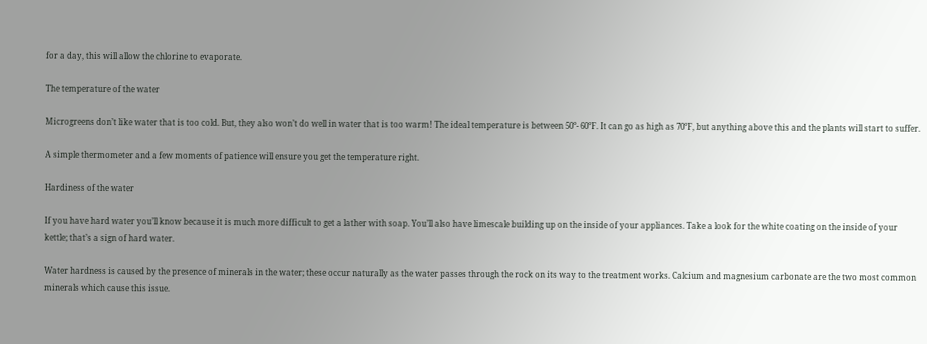for a day, this will allow the chlorine to evaporate.

The temperature of the water

Microgreens don’t like water that is too cold. But, they also won’t do well in water that is too warm! The ideal temperature is between 50°- 60°F. It can go as high as 70°F, but anything above this and the plants will start to suffer.

A simple thermometer and a few moments of patience will ensure you get the temperature right.

Hardiness of the water

If you have hard water you’ll know because it is much more difficult to get a lather with soap. You’ll also have limescale building up on the inside of your appliances. Take a look for the white coating on the inside of your kettle; that’s a sign of hard water.

Water hardness is caused by the presence of minerals in the water; these occur naturally as the water passes through the rock on its way to the treatment works. Calcium and magnesium carbonate are the two most common minerals which cause this issue.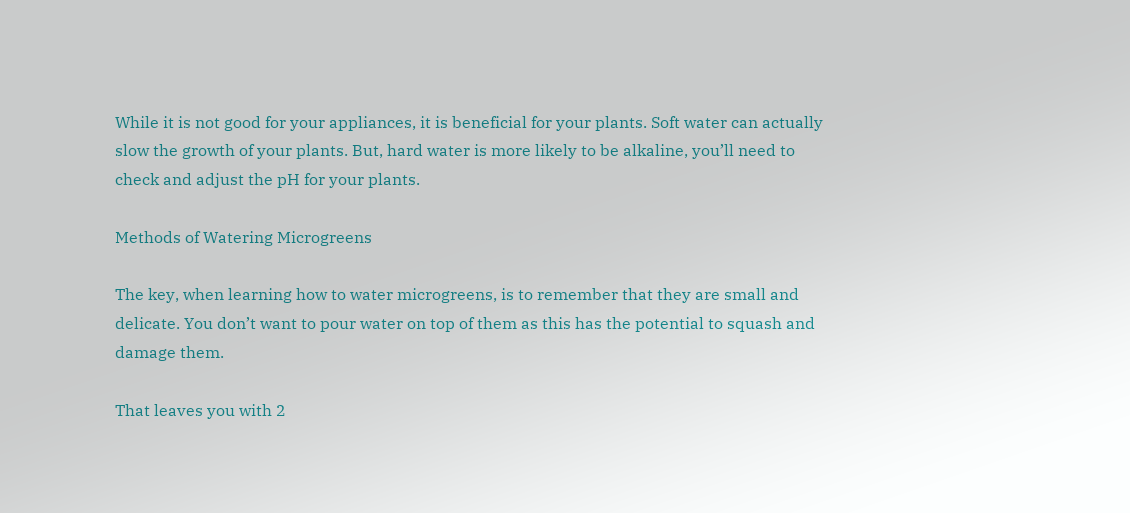While it is not good for your appliances, it is beneficial for your plants. Soft water can actually slow the growth of your plants. But, hard water is more likely to be alkaline, you’ll need to check and adjust the pH for your plants.

Methods of Watering Microgreens

The key, when learning how to water microgreens, is to remember that they are small and delicate. You don’t want to pour water on top of them as this has the potential to squash and damage them.

That leaves you with 2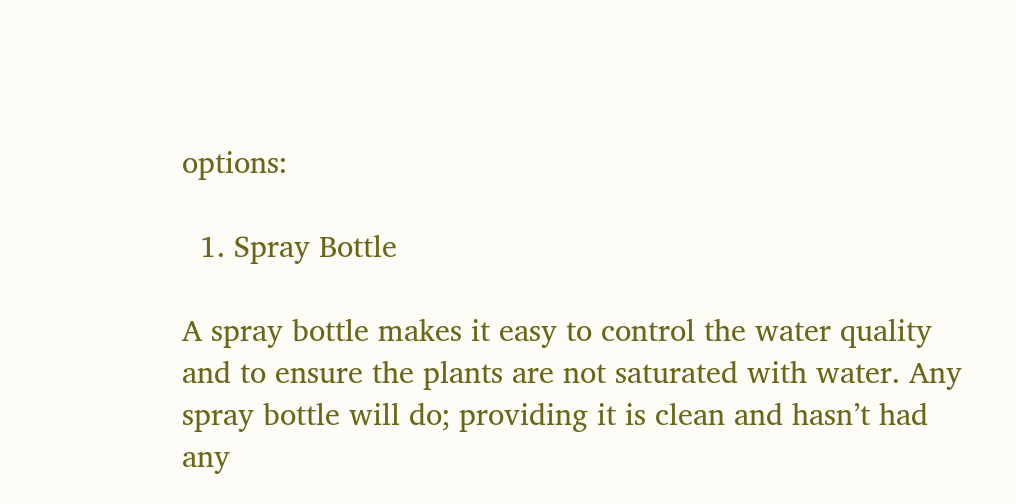options:

  1. Spray Bottle

A spray bottle makes it easy to control the water quality and to ensure the plants are not saturated with water. Any spray bottle will do; providing it is clean and hasn’t had any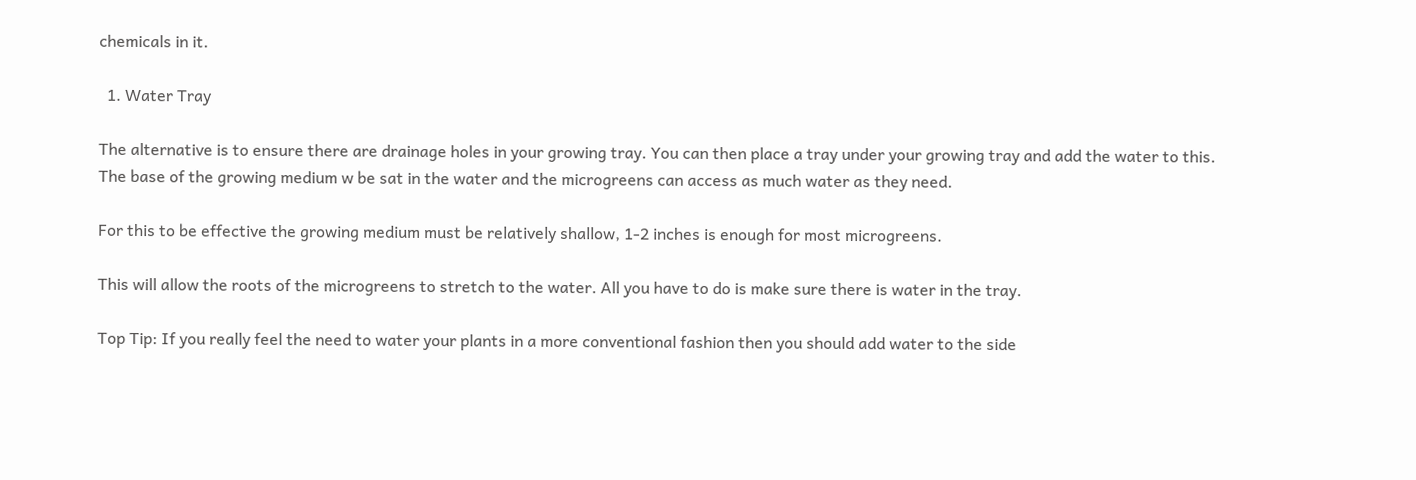chemicals in it.

  1. Water Tray

The alternative is to ensure there are drainage holes in your growing tray. You can then place a tray under your growing tray and add the water to this. The base of the growing medium w be sat in the water and the microgreens can access as much water as they need.

For this to be effective the growing medium must be relatively shallow, 1-2 inches is enough for most microgreens.

This will allow the roots of the microgreens to stretch to the water. All you have to do is make sure there is water in the tray.

Top Tip: If you really feel the need to water your plants in a more conventional fashion then you should add water to the side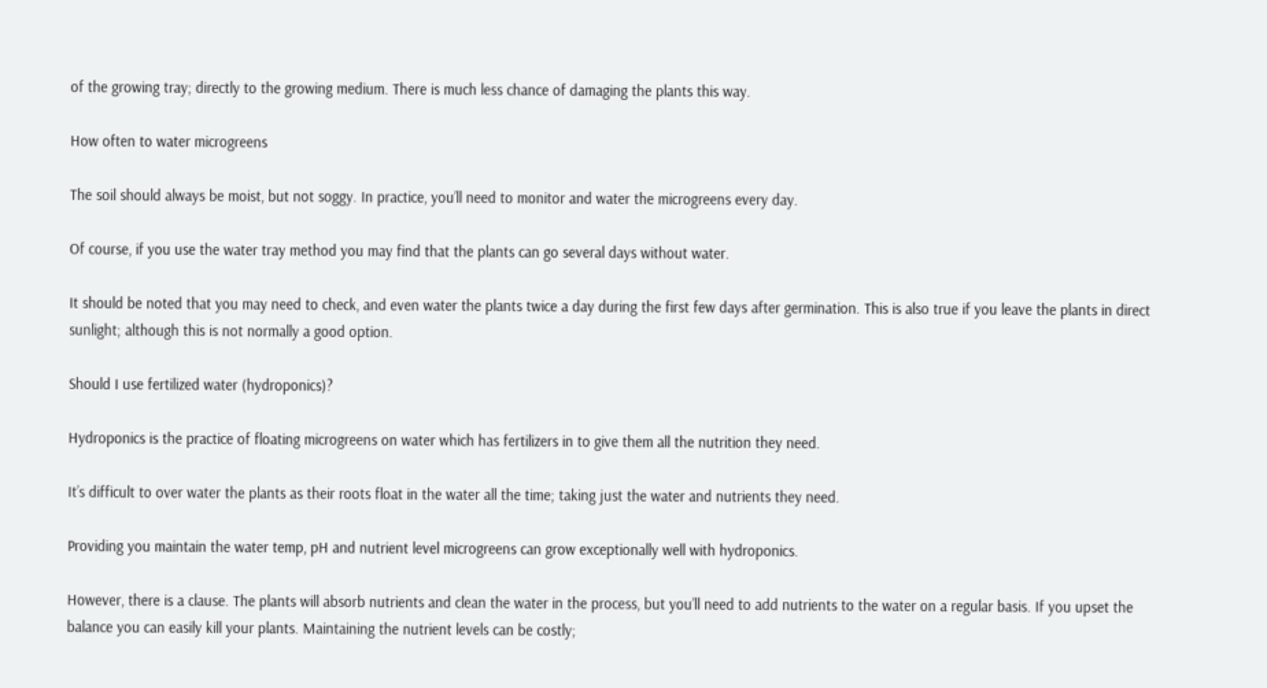of the growing tray; directly to the growing medium. There is much less chance of damaging the plants this way.

How often to water microgreens

The soil should always be moist, but not soggy. In practice, you’ll need to monitor and water the microgreens every day.

Of course, if you use the water tray method you may find that the plants can go several days without water.

It should be noted that you may need to check, and even water the plants twice a day during the first few days after germination. This is also true if you leave the plants in direct sunlight; although this is not normally a good option.

Should I use fertilized water (hydroponics)?

Hydroponics is the practice of floating microgreens on water which has fertilizers in to give them all the nutrition they need.

It’s difficult to over water the plants as their roots float in the water all the time; taking just the water and nutrients they need.

Providing you maintain the water temp, pH and nutrient level microgreens can grow exceptionally well with hydroponics.

However, there is a clause. The plants will absorb nutrients and clean the water in the process, but you’ll need to add nutrients to the water on a regular basis. If you upset the balance you can easily kill your plants. Maintaining the nutrient levels can be costly;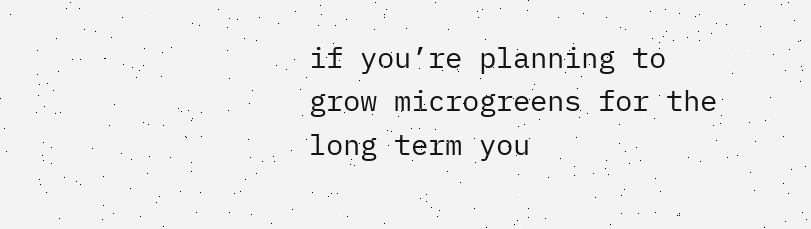if you’re planning to grow microgreens for the long term you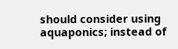should consider using aquaponics; instead of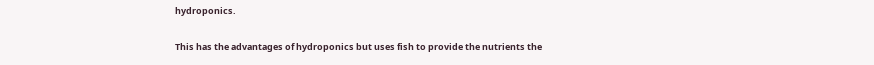hydroponics.

This has the advantages of hydroponics but uses fish to provide the nutrients the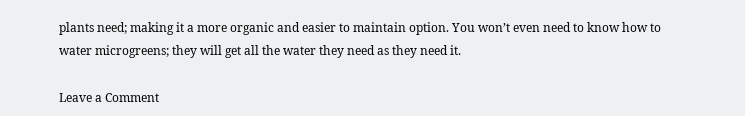plants need; making it a more organic and easier to maintain option. You won’t even need to know how to water microgreens; they will get all the water they need as they need it.

Leave a Comment